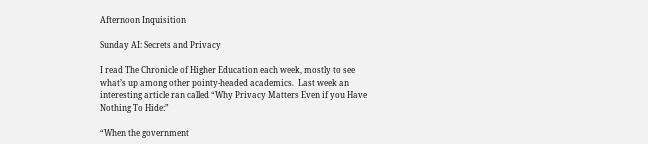Afternoon Inquisition

Sunday AI: Secrets and Privacy

I read The Chronicle of Higher Education each week, mostly to see what’s up among other pointy-headed academics.  Last week an interesting article ran called “Why Privacy Matters Even if you Have Nothing To Hide:”

“When the government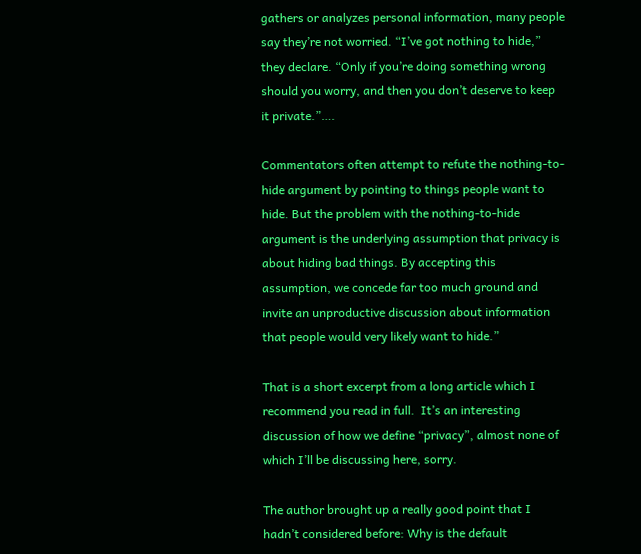gathers or analyzes personal information, many people say they’re not worried. “I’ve got nothing to hide,” they declare. “Only if you’re doing something wrong should you worry, and then you don’t deserve to keep it private.”….

Commentators often attempt to refute the nothing-to-hide argument by pointing to things people want to hide. But the problem with the nothing-to-hide argument is the underlying assumption that privacy is about hiding bad things. By accepting this assumption, we concede far too much ground and invite an unproductive discussion about information that people would very likely want to hide.”

That is a short excerpt from a long article which I recommend you read in full.  It’s an interesting discussion of how we define “privacy”, almost none of which I’ll be discussing here, sorry.

The author brought up a really good point that I hadn’t considered before: Why is the default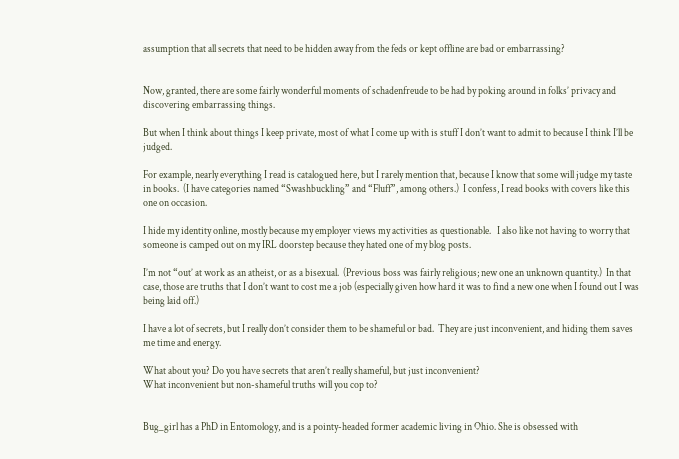assumption that all secrets that need to be hidden away from the feds or kept offline are bad or embarrassing?


Now, granted, there are some fairly wonderful moments of schadenfreude to be had by poking around in folks’ privacy and discovering embarrassing things.

But when I think about things I keep private, most of what I come up with is stuff I don’t want to admit to because I think I’ll be judged.

For example, nearly everything I read is catalogued here, but I rarely mention that, because I know that some will judge my taste in books.  (I have categories named “Swashbuckling” and “Fluff”, among others.)  I confess, I read books with covers like this one on occasion.

I hide my identity online, mostly because my employer views my activities as questionable.   I also like not having to worry that someone is camped out on my IRL doorstep because they hated one of my blog posts.

I’m not “out’ at work as an atheist, or as a bisexual.  (Previous boss was fairly religious; new one an unknown quantity.)  In that case, those are truths that I don’t want to cost me a job (especially given how hard it was to find a new one when I found out I was being laid off.)

I have a lot of secrets, but I really don’t consider them to be shameful or bad.  They are just inconvenient, and hiding them saves me time and energy.

What about you? Do you have secrets that aren’t really shameful, but just inconvenient?
What inconvenient but non-shameful truths will you cop to?


Bug_girl has a PhD in Entomology, and is a pointy-headed former academic living in Ohio. She is obsessed with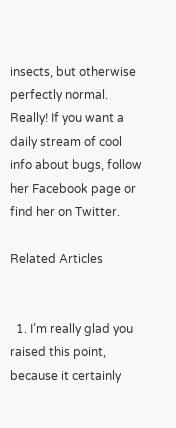insects, but otherwise perfectly normal. Really! If you want a daily stream of cool info about bugs, follow her Facebook page or find her on Twitter.

Related Articles


  1. I’m really glad you raised this point, because it certainly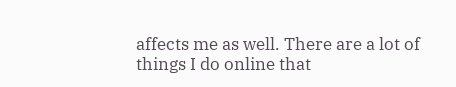affects me as well. There are a lot of things I do online that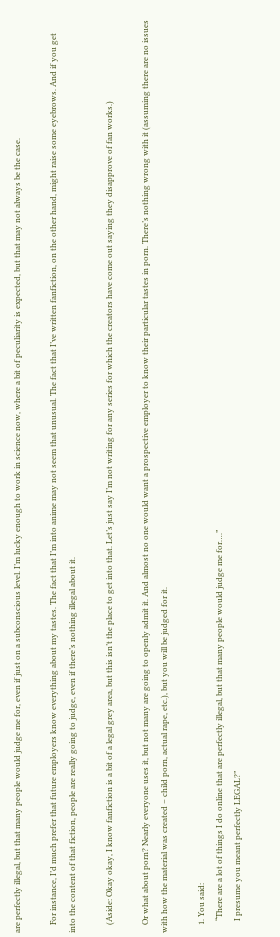are perfectly illegal, but that many people would judge me for, even if just on a subconscious level. I’m lucky enough to work in science now, where a bit of peculiarity is expected, but that may not always be the case.

    For instance, I’d much prefer that future employers know everything about my tastes. The fact that I’m into anime may not seem that unusual. The fact that I’ve written fanfiction, on the other hand, might raise some eyebrows. And if you get into the content of that fiction, people are really going to judge, even if there’s nothing illegal about it.

    (Aside: Okay okay, I know fanfiction is a bit of a legal grey area, but this isn’t the place to get into that. Let’s just say I’m not writing for any series for which the creators have come out saying they disapprove of fan works.)

    Or what about porn? Nearly everyone uses it, but not many are going to openly admit it. And almost no one would want a prospective employer to know their particular tastes in porn. There’s nothing wrong with it (assuming there are no issues with how the material was created – child porn, actual rape, etc.), but you will be judged for it.

    1. You said:
      “There are a lot of things I do online that are perfectly illegal, but that many people would judge me for….”
      I presume you meant perfectly LEGAL?”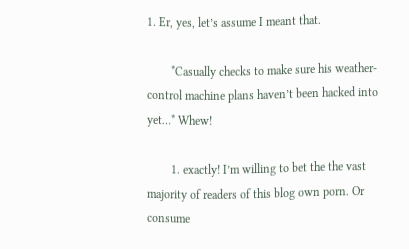1. Er, yes, let’s assume I meant that.

        *Casually checks to make sure his weather-control machine plans haven’t been hacked into yet…* Whew!

        1. exactly! I’m willing to bet the the vast majority of readers of this blog own porn. Or consume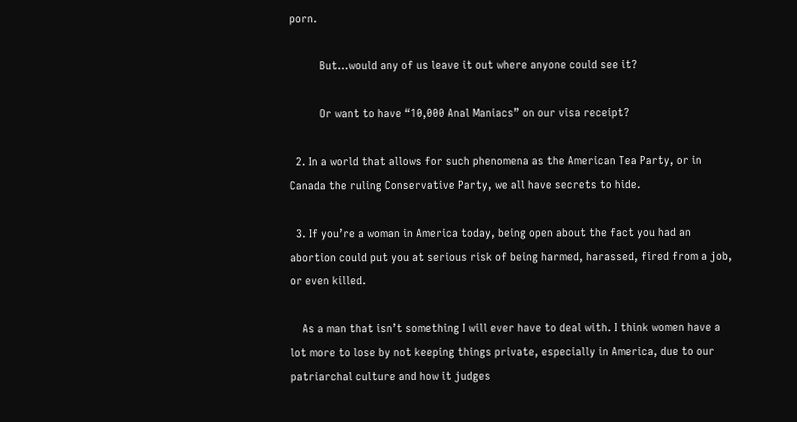porn.

          But…would any of us leave it out where anyone could see it?

          Or want to have “10,000 Anal Maniacs” on our visa receipt?

  2. In a world that allows for such phenomena as the American Tea Party, or in Canada the ruling Conservative Party, we all have secrets to hide.

  3. If you’re a woman in America today, being open about the fact you had an abortion could put you at serious risk of being harmed, harassed, fired from a job, or even killed.

    As a man that isn’t something I will ever have to deal with. I think women have a lot more to lose by not keeping things private, especially in America, due to our patriarchal culture and how it judges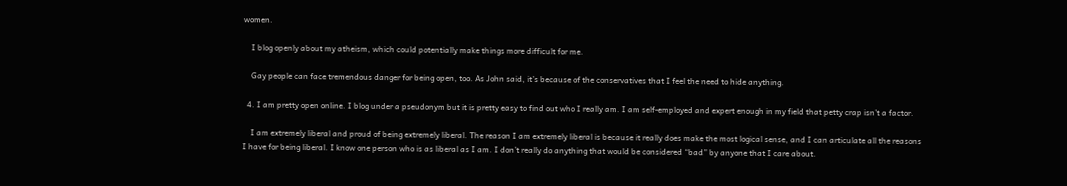women.

    I blog openly about my atheism, which could potentially make things more difficult for me.

    Gay people can face tremendous danger for being open, too. As John said, it’s because of the conservatives that I feel the need to hide anything.

  4. I am pretty open online. I blog under a pseudonym but it is pretty easy to find out who I really am. I am self-employed and expert enough in my field that petty crap isn’t a factor.

    I am extremely liberal and proud of being extremely liberal. The reason I am extremely liberal is because it really does make the most logical sense, and I can articulate all the reasons I have for being liberal. I know one person who is as liberal as I am. I don’t really do anything that would be considered “bad” by anyone that I care about.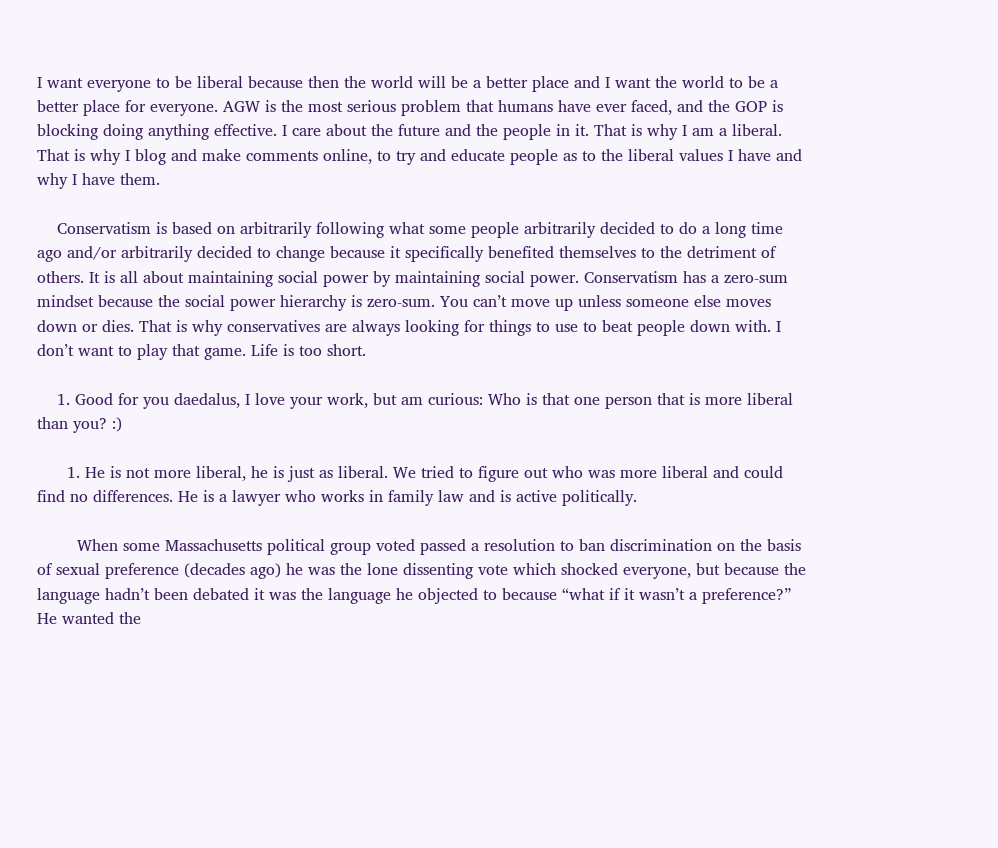I want everyone to be liberal because then the world will be a better place and I want the world to be a better place for everyone. AGW is the most serious problem that humans have ever faced, and the GOP is blocking doing anything effective. I care about the future and the people in it. That is why I am a liberal. That is why I blog and make comments online, to try and educate people as to the liberal values I have and why I have them.

    Conservatism is based on arbitrarily following what some people arbitrarily decided to do a long time ago and/or arbitrarily decided to change because it specifically benefited themselves to the detriment of others. It is all about maintaining social power by maintaining social power. Conservatism has a zero-sum mindset because the social power hierarchy is zero-sum. You can’t move up unless someone else moves down or dies. That is why conservatives are always looking for things to use to beat people down with. I don’t want to play that game. Life is too short.

    1. Good for you daedalus, I love your work, but am curious: Who is that one person that is more liberal than you? :)

      1. He is not more liberal, he is just as liberal. We tried to figure out who was more liberal and could find no differences. He is a lawyer who works in family law and is active politically.

        When some Massachusetts political group voted passed a resolution to ban discrimination on the basis of sexual preference (decades ago) he was the lone dissenting vote which shocked everyone, but because the language hadn’t been debated it was the language he objected to because “what if it wasn’t a preference?” He wanted the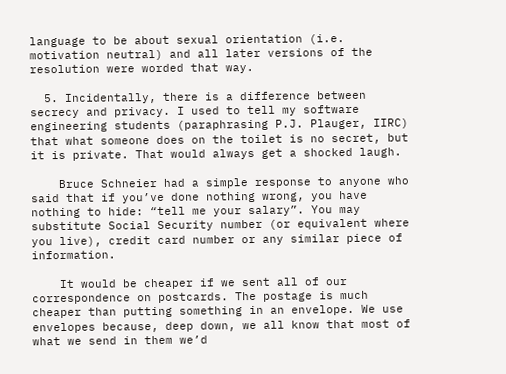language to be about sexual orientation (i.e. motivation neutral) and all later versions of the resolution were worded that way.

  5. Incidentally, there is a difference between secrecy and privacy. I used to tell my software engineering students (paraphrasing P.J. Plauger, IIRC) that what someone does on the toilet is no secret, but it is private. That would always get a shocked laugh.

    Bruce Schneier had a simple response to anyone who said that if you’ve done nothing wrong, you have nothing to hide: “tell me your salary”. You may substitute Social Security number (or equivalent where you live), credit card number or any similar piece of information.

    It would be cheaper if we sent all of our correspondence on postcards. The postage is much cheaper than putting something in an envelope. We use envelopes because, deep down, we all know that most of what we send in them we’d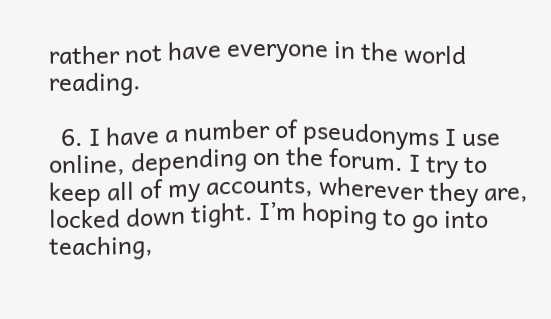rather not have everyone in the world reading.

  6. I have a number of pseudonyms I use online, depending on the forum. I try to keep all of my accounts, wherever they are, locked down tight. I’m hoping to go into teaching,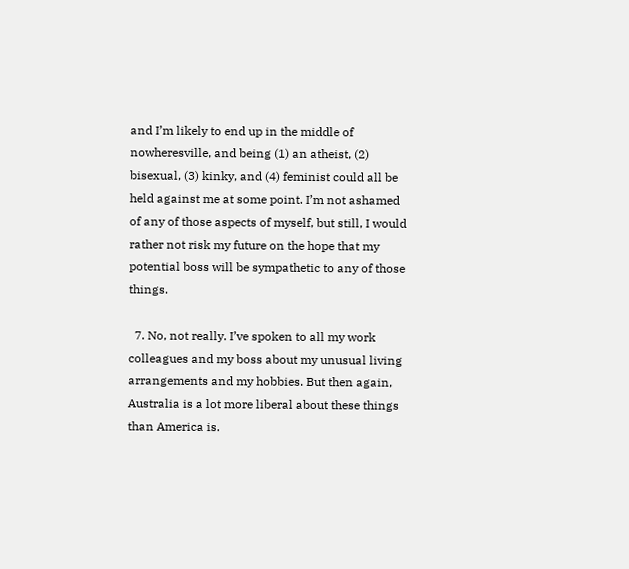and I’m likely to end up in the middle of nowheresville, and being (1) an atheist, (2) bisexual, (3) kinky, and (4) feminist could all be held against me at some point. I’m not ashamed of any of those aspects of myself, but still, I would rather not risk my future on the hope that my potential boss will be sympathetic to any of those things.

  7. No, not really. I’ve spoken to all my work colleagues and my boss about my unusual living arrangements and my hobbies. But then again, Australia is a lot more liberal about these things than America is.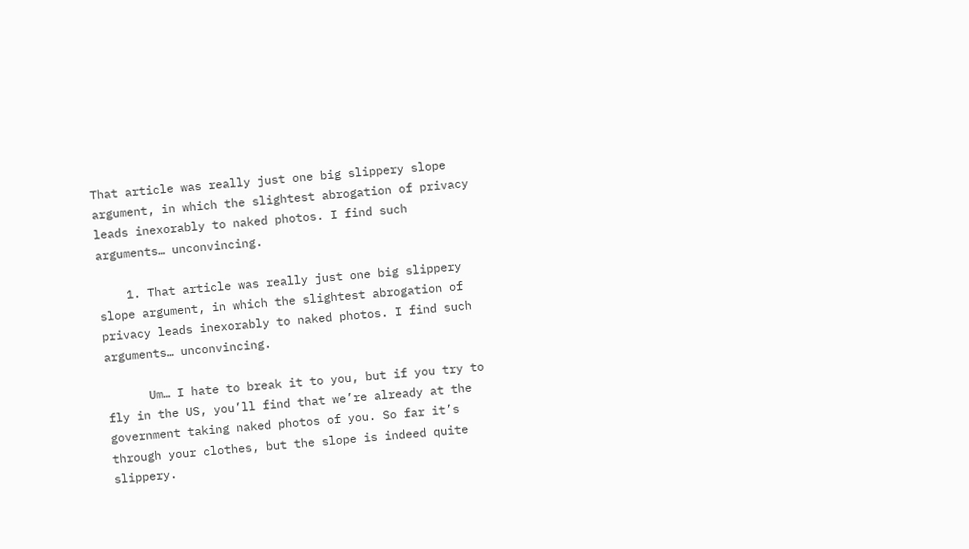That article was really just one big slippery slope argument, in which the slightest abrogation of privacy leads inexorably to naked photos. I find such arguments… unconvincing.

    1. That article was really just one big slippery slope argument, in which the slightest abrogation of privacy leads inexorably to naked photos. I find such arguments… unconvincing.

      Um… I hate to break it to you, but if you try to fly in the US, you’ll find that we’re already at the government taking naked photos of you. So far it’s through your clothes, but the slope is indeed quite slippery.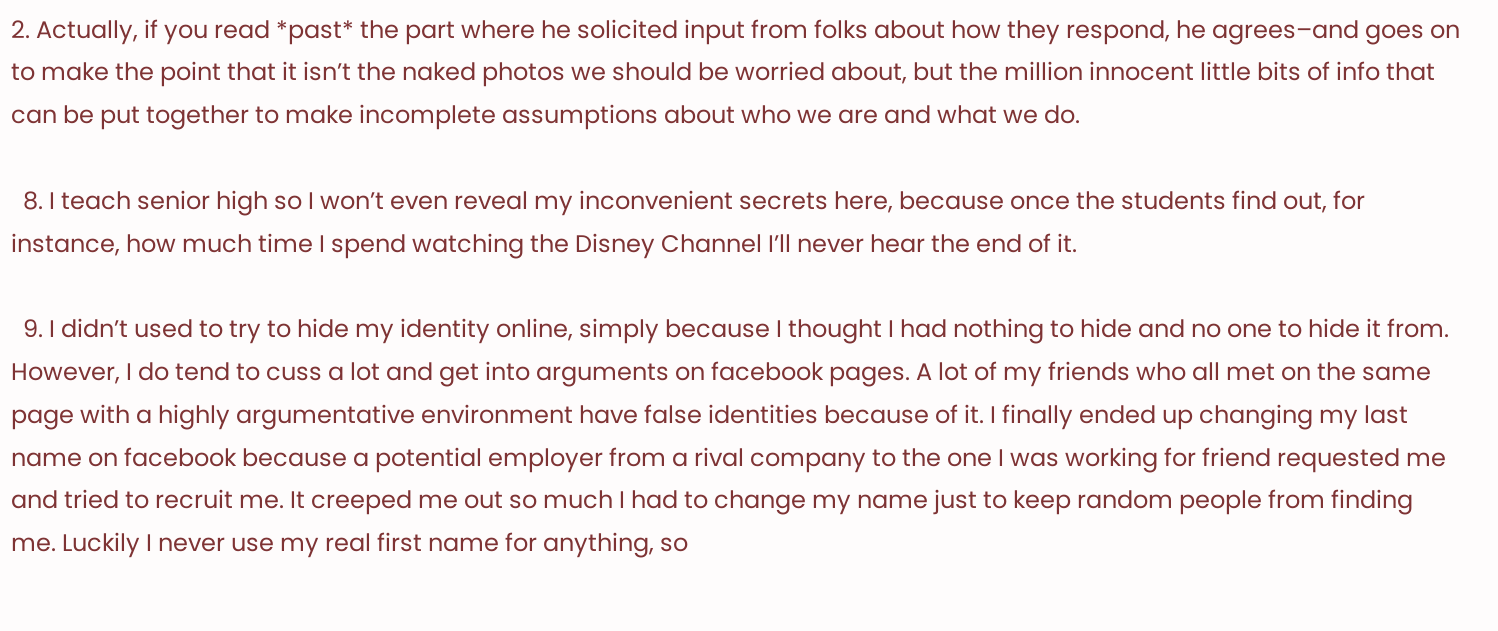2. Actually, if you read *past* the part where he solicited input from folks about how they respond, he agrees–and goes on to make the point that it isn’t the naked photos we should be worried about, but the million innocent little bits of info that can be put together to make incomplete assumptions about who we are and what we do.

  8. I teach senior high so I won’t even reveal my inconvenient secrets here, because once the students find out, for instance, how much time I spend watching the Disney Channel I’ll never hear the end of it.

  9. I didn’t used to try to hide my identity online, simply because I thought I had nothing to hide and no one to hide it from. However, I do tend to cuss a lot and get into arguments on facebook pages. A lot of my friends who all met on the same page with a highly argumentative environment have false identities because of it. I finally ended up changing my last name on facebook because a potential employer from a rival company to the one I was working for friend requested me and tried to recruit me. It creeped me out so much I had to change my name just to keep random people from finding me. Luckily I never use my real first name for anything, so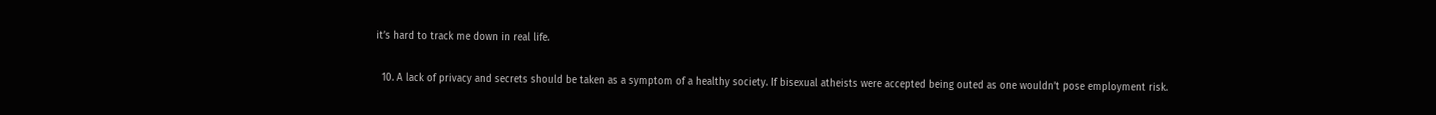it’s hard to track me down in real life.

  10. A lack of privacy and secrets should be taken as a symptom of a healthy society. If bisexual atheists were accepted being outed as one wouldn’t pose employment risk.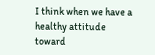I think when we have a healthy attitude toward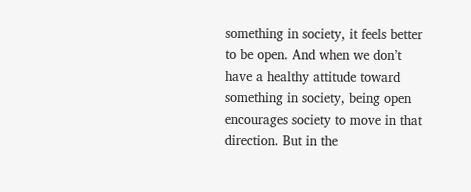something in society, it feels better to be open. And when we don’t have a healthy attitude toward something in society, being open encourages society to move in that direction. But in the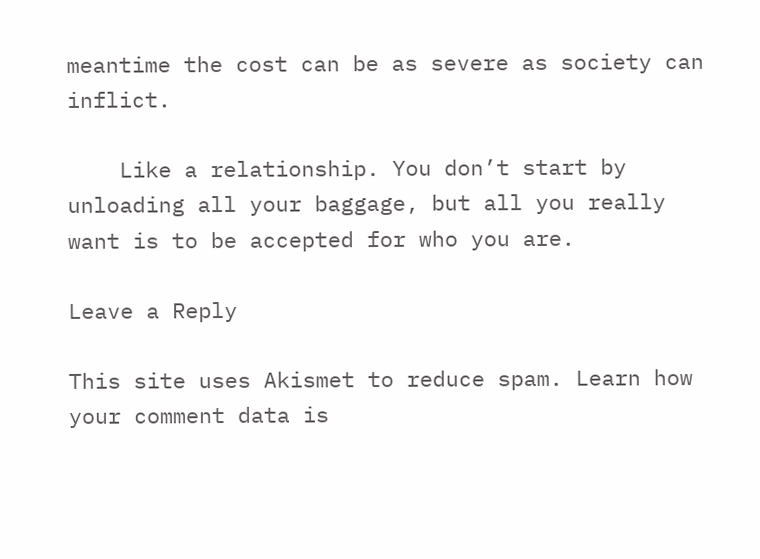meantime the cost can be as severe as society can inflict.

    Like a relationship. You don’t start by unloading all your baggage, but all you really want is to be accepted for who you are.

Leave a Reply

This site uses Akismet to reduce spam. Learn how your comment data is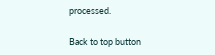processed.

Back to top button